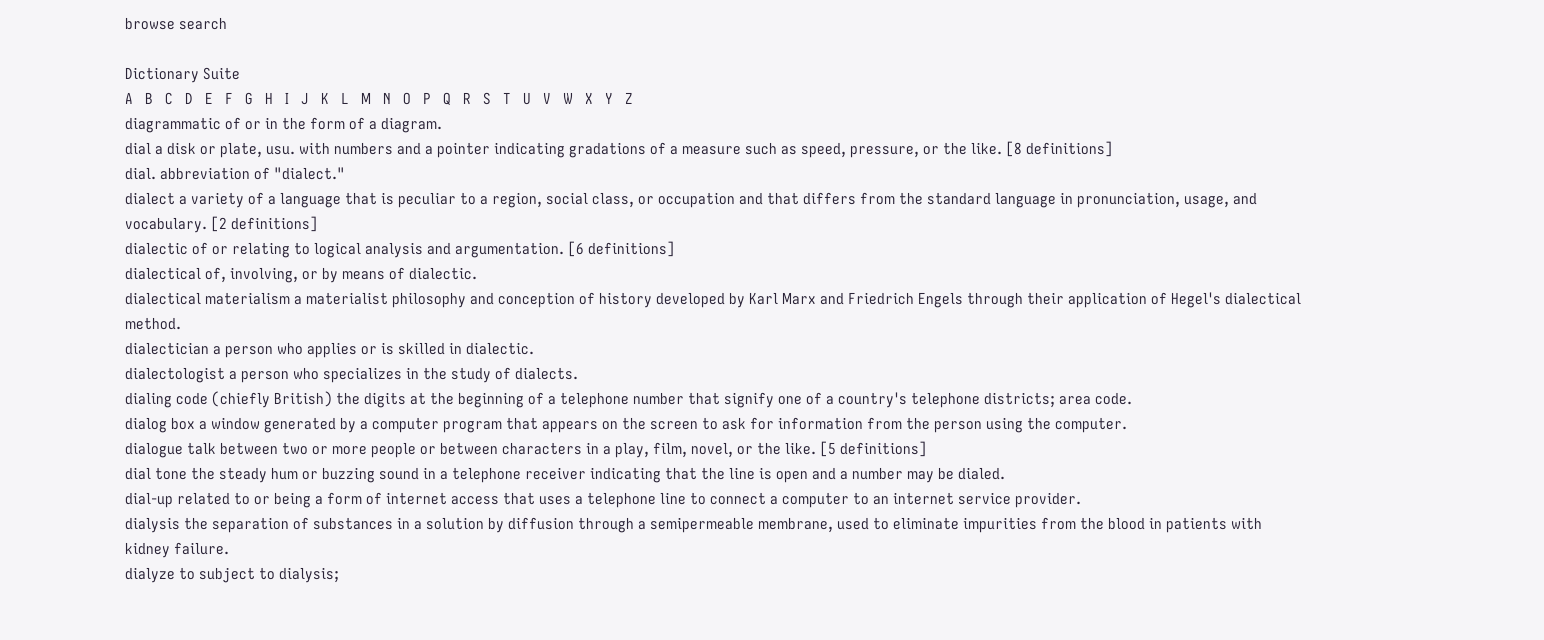browse search

Dictionary Suite
A   B   C   D   E   F   G   H   I   J   K   L   M   N   O   P   Q   R   S   T   U   V   W   X   Y   Z
diagrammatic of or in the form of a diagram.
dial a disk or plate, usu. with numbers and a pointer indicating gradations of a measure such as speed, pressure, or the like. [8 definitions]
dial. abbreviation of "dialect."
dialect a variety of a language that is peculiar to a region, social class, or occupation and that differs from the standard language in pronunciation, usage, and vocabulary. [2 definitions]
dialectic of or relating to logical analysis and argumentation. [6 definitions]
dialectical of, involving, or by means of dialectic.
dialectical materialism a materialist philosophy and conception of history developed by Karl Marx and Friedrich Engels through their application of Hegel's dialectical method.
dialectician a person who applies or is skilled in dialectic.
dialectologist a person who specializes in the study of dialects.
dialing code (chiefly British) the digits at the beginning of a telephone number that signify one of a country's telephone districts; area code.
dialog box a window generated by a computer program that appears on the screen to ask for information from the person using the computer.
dialogue talk between two or more people or between characters in a play, film, novel, or the like. [5 definitions]
dial tone the steady hum or buzzing sound in a telephone receiver indicating that the line is open and a number may be dialed.
dial-up related to or being a form of internet access that uses a telephone line to connect a computer to an internet service provider.
dialysis the separation of substances in a solution by diffusion through a semipermeable membrane, used to eliminate impurities from the blood in patients with kidney failure.
dialyze to subject to dialysis;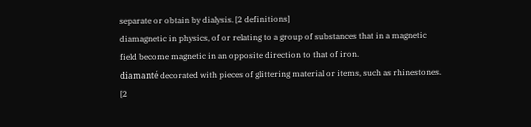separate or obtain by dialysis. [2 definitions]
diamagnetic in physics, of or relating to a group of substances that in a magnetic field become magnetic in an opposite direction to that of iron.
diamanté decorated with pieces of glittering material or items, such as rhinestones. [2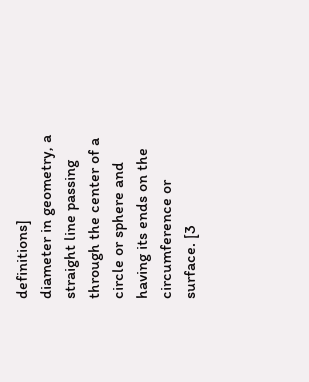definitions]
diameter in geometry, a straight line passing through the center of a circle or sphere and having its ends on the circumference or surface. [3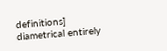definitions]
diametrical entirely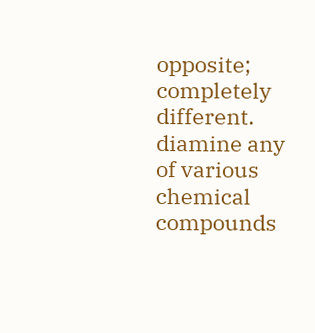opposite; completely different.
diamine any of various chemical compounds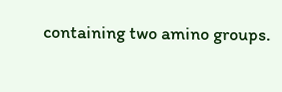containing two amino groups.